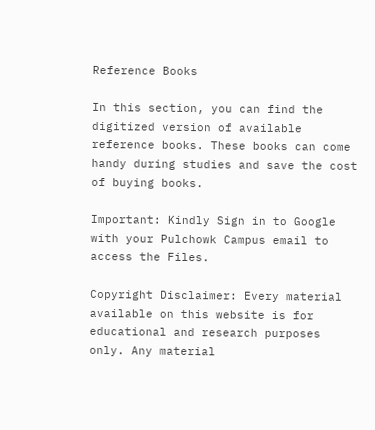Reference Books

In this section, you can find the digitized version of available reference books. These books can come handy during studies and save the cost of buying books.

Important: Kindly Sign in to Google with your Pulchowk Campus email to access the Files.

Copyright Disclaimer: Every material available on this website is for educational and research purposes only. Any material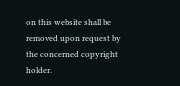on this website shall be removed upon request by the concerned copyright holder.